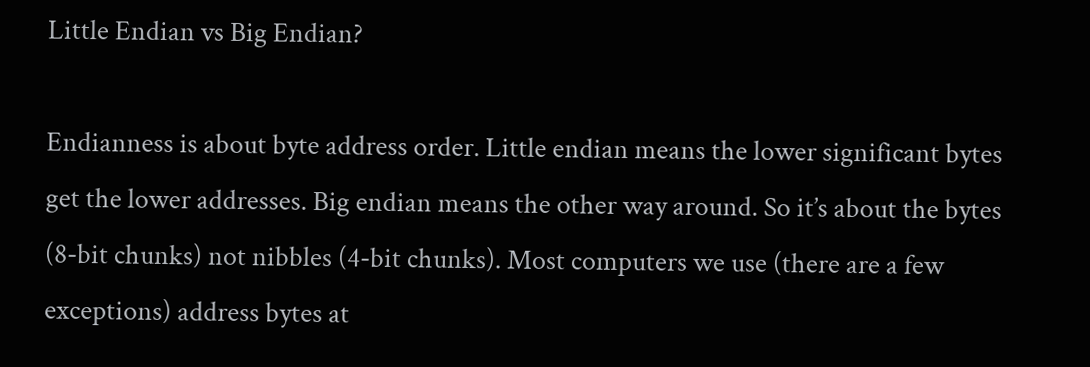Little Endian vs Big Endian?

Endianness is about byte address order. Little endian means the lower significant bytes get the lower addresses. Big endian means the other way around. So it’s about the bytes (8-bit chunks) not nibbles (4-bit chunks). Most computers we use (there are a few exceptions) address bytes at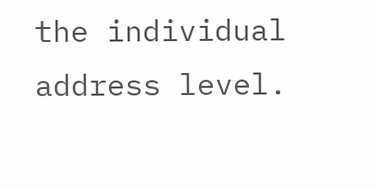the individual address level.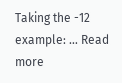Taking the -12 example: … Read more